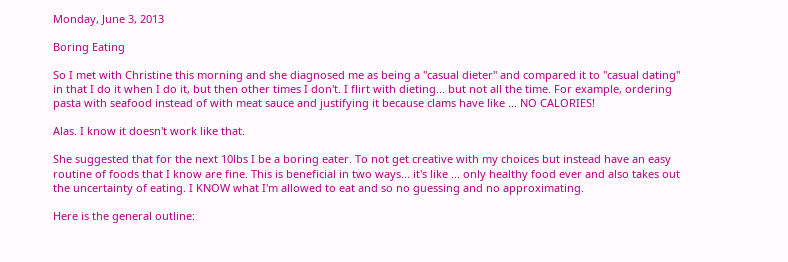Monday, June 3, 2013

Boring Eating

So I met with Christine this morning and she diagnosed me as being a "casual dieter" and compared it to "casual dating" in that I do it when I do it, but then other times I don't. I flirt with dieting... but not all the time. For example, ordering pasta with seafood instead of with meat sauce and justifying it because clams have like ... NO CALORIES!

Alas. I know it doesn't work like that.

She suggested that for the next 10lbs I be a boring eater. To not get creative with my choices but instead have an easy routine of foods that I know are fine. This is beneficial in two ways... it's like ... only healthy food ever and also takes out the uncertainty of eating. I KNOW what I'm allowed to eat and so no guessing and no approximating.

Here is the general outline: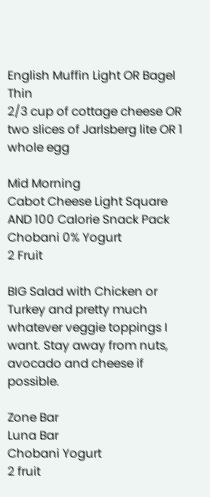English Muffin Light OR Bagel Thin
2/3 cup of cottage cheese OR two slices of Jarlsberg lite OR 1 whole egg

Mid Morning
Cabot Cheese Light Square AND 100 Calorie Snack Pack
Chobani 0% Yogurt
2 Fruit

BIG Salad with Chicken or Turkey and pretty much whatever veggie toppings I want. Stay away from nuts, avocado and cheese if possible.

Zone Bar
Luna Bar
Chobani Yogurt
2 fruit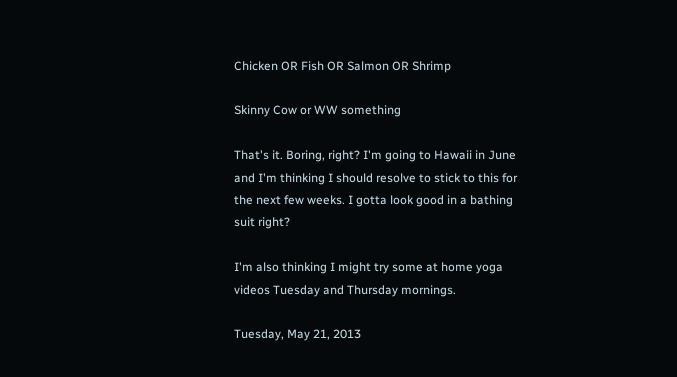Chicken OR Fish OR Salmon OR Shrimp

Skinny Cow or WW something

That's it. Boring, right? I'm going to Hawaii in June and I'm thinking I should resolve to stick to this for the next few weeks. I gotta look good in a bathing suit right?

I'm also thinking I might try some at home yoga videos Tuesday and Thursday mornings.

Tuesday, May 21, 2013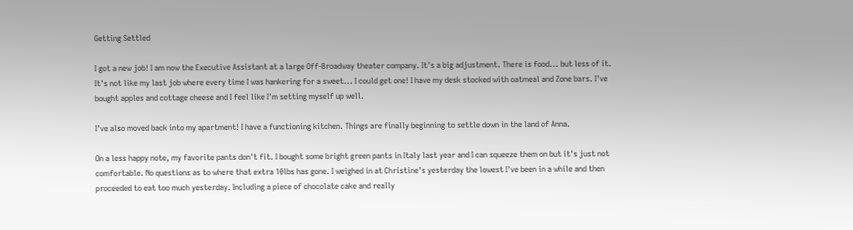Getting Settled

I got a new job! I am now the Executive Assistant at a large Off-Broadway theater company. It's a big adjustment. There is food... but less of it. It's not like my last job where every time I was hankering for a sweet... I could get one! I have my desk stocked with oatmeal and Zone bars. I've bought apples and cottage cheese and I feel like I'm setting myself up well.

I've also moved back into my apartment! I have a functioning kitchen. Things are finally beginning to settle down in the land of Anna.

On a less happy note, my favorite pants don't fit. I bought some bright green pants in Italy last year and I can squeeze them on but it's just not comfortable. No questions as to where that extra 10lbs has gone. I weighed in at Christine's yesterday the lowest I've been in a while and then proceeded to eat too much yesterday. Including a piece of chocolate cake and really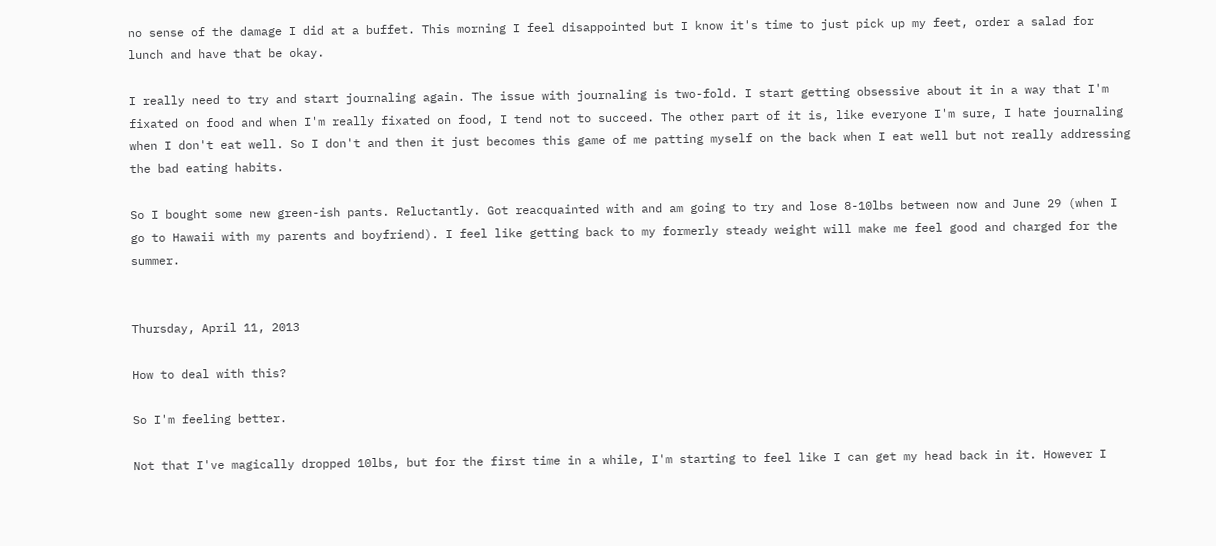no sense of the damage I did at a buffet. This morning I feel disappointed but I know it's time to just pick up my feet, order a salad for lunch and have that be okay.

I really need to try and start journaling again. The issue with journaling is two-fold. I start getting obsessive about it in a way that I'm fixated on food and when I'm really fixated on food, I tend not to succeed. The other part of it is, like everyone I'm sure, I hate journaling when I don't eat well. So I don't and then it just becomes this game of me patting myself on the back when I eat well but not really addressing the bad eating habits.

So I bought some new green-ish pants. Reluctantly. Got reacquainted with and am going to try and lose 8-10lbs between now and June 29 (when I go to Hawaii with my parents and boyfriend). I feel like getting back to my formerly steady weight will make me feel good and charged for the summer.


Thursday, April 11, 2013

How to deal with this?

So I'm feeling better.

Not that I've magically dropped 10lbs, but for the first time in a while, I'm starting to feel like I can get my head back in it. However I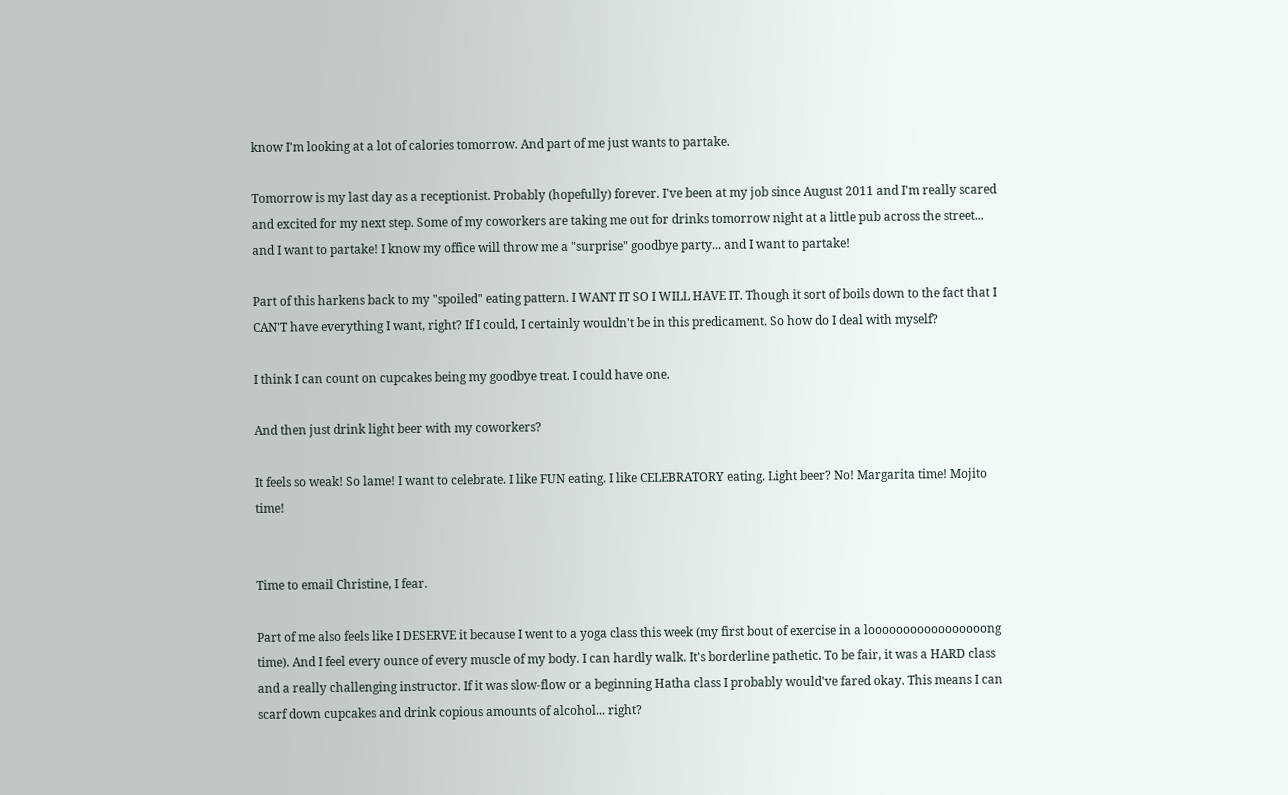know I'm looking at a lot of calories tomorrow. And part of me just wants to partake.

Tomorrow is my last day as a receptionist. Probably (hopefully) forever. I've been at my job since August 2011 and I'm really scared and excited for my next step. Some of my coworkers are taking me out for drinks tomorrow night at a little pub across the street... and I want to partake! I know my office will throw me a "surprise" goodbye party... and I want to partake!

Part of this harkens back to my "spoiled" eating pattern. I WANT IT SO I WILL HAVE IT. Though it sort of boils down to the fact that I CAN'T have everything I want, right? If I could, I certainly wouldn't be in this predicament. So how do I deal with myself?

I think I can count on cupcakes being my goodbye treat. I could have one.

And then just drink light beer with my coworkers?

It feels so weak! So lame! I want to celebrate. I like FUN eating. I like CELEBRATORY eating. Light beer? No! Margarita time! Mojito time!


Time to email Christine, I fear.

Part of me also feels like I DESERVE it because I went to a yoga class this week (my first bout of exercise in a looooooooooooooooong time). And I feel every ounce of every muscle of my body. I can hardly walk. It's borderline pathetic. To be fair, it was a HARD class and a really challenging instructor. If it was slow-flow or a beginning Hatha class I probably would've fared okay. This means I can scarf down cupcakes and drink copious amounts of alcohol... right?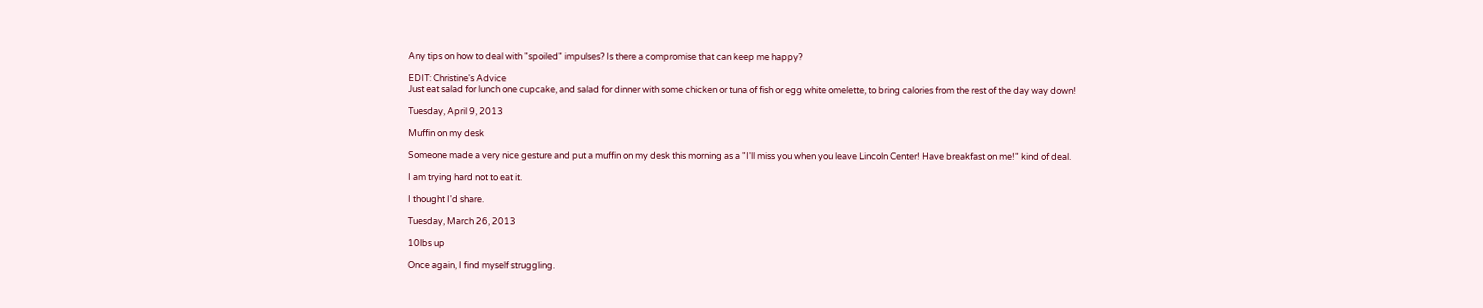Any tips on how to deal with "spoiled" impulses? Is there a compromise that can keep me happy?

EDIT: Christine's Advice
Just eat salad for lunch one cupcake, and salad for dinner with some chicken or tuna of fish or egg white omelette, to bring calories from the rest of the day way down!

Tuesday, April 9, 2013

Muffin on my desk

Someone made a very nice gesture and put a muffin on my desk this morning as a "I'll miss you when you leave Lincoln Center! Have breakfast on me!" kind of deal.

I am trying hard not to eat it.

I thought I'd share.

Tuesday, March 26, 2013

10lbs up

Once again, I find myself struggling.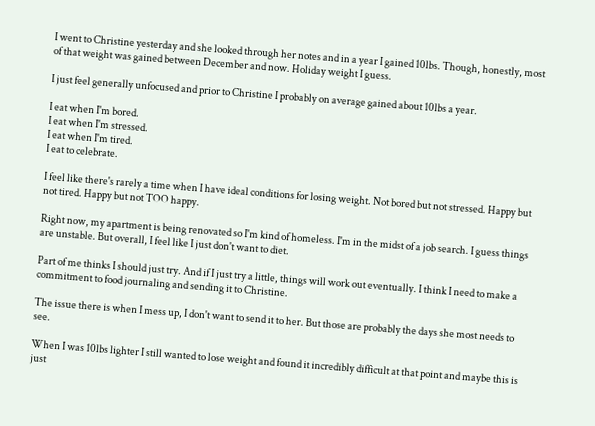I went to Christine yesterday and she looked through her notes and in a year I gained 10lbs. Though, honestly, most of that weight was gained between December and now. Holiday weight I guess.

I just feel generally unfocused and prior to Christine I probably on average gained about 10lbs a year.

I eat when I'm bored.
I eat when I'm stressed.
I eat when I'm tired.
I eat to celebrate.

I feel like there's rarely a time when I have ideal conditions for losing weight. Not bored but not stressed. Happy but not tired. Happy but not TOO happy.

Right now, my apartment is being renovated so I'm kind of homeless. I'm in the midst of a job search. I guess things are unstable. But overall, I feel like I just don't want to diet.

Part of me thinks I should just try. And if I just try a little, things will work out eventually. I think I need to make a commitment to food journaling and sending it to Christine.

The issue there is when I mess up, I don't want to send it to her. But those are probably the days she most needs to see.

When I was 10lbs lighter I still wanted to lose weight and found it incredibly difficult at that point and maybe this is just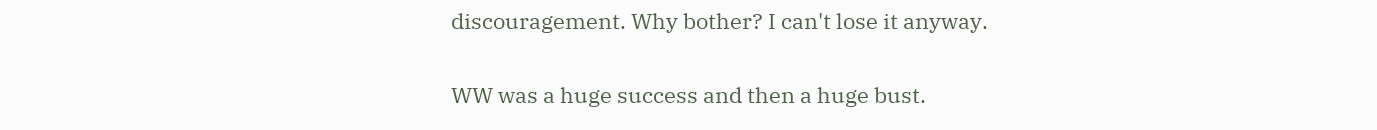discouragement. Why bother? I can't lose it anyway.

WW was a huge success and then a huge bust.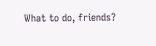What to do, friends?